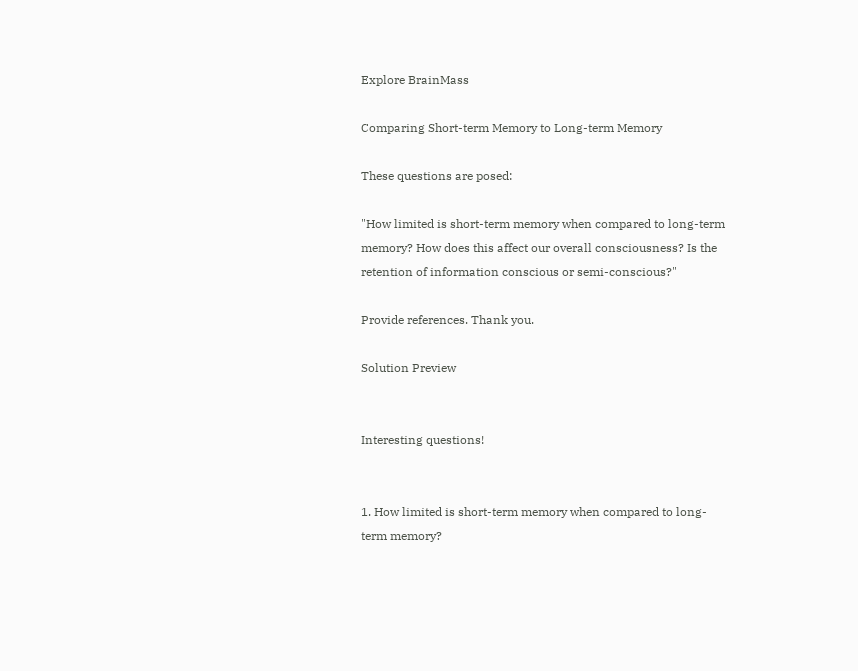Explore BrainMass

Comparing Short-term Memory to Long-term Memory

These questions are posed:

"How limited is short-term memory when compared to long-term memory? How does this affect our overall consciousness? Is the retention of information conscious or semi-conscious?"

Provide references. Thank you.

Solution Preview


Interesting questions!


1. How limited is short-term memory when compared to long-term memory?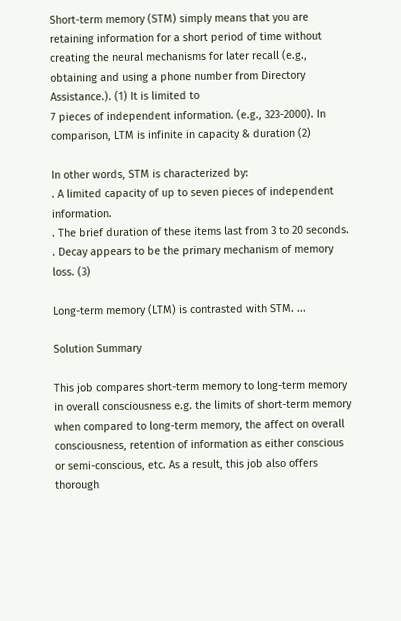Short-term memory (STM) simply means that you are retaining information for a short period of time without creating the neural mechanisms for later recall (e.g., obtaining and using a phone number from Directory Assistance.). (1) It is limited to
7 pieces of independent information. (e.g., 323-2000). In comparison, LTM is infinite in capacity & duration (2)

In other words, STM is characterized by:
. A limited capacity of up to seven pieces of independent information.
. The brief duration of these items last from 3 to 20 seconds.
. Decay appears to be the primary mechanism of memory loss. (3)

Long-term memory (LTM) is contrasted with STM. ...

Solution Summary

This job compares short-term memory to long-term memory in overall consciousness e.g. the limits of short-term memory when compared to long-term memory, the affect on overall consciousness, retention of information as either conscious or semi-conscious, etc. As a result, this job also offers thorough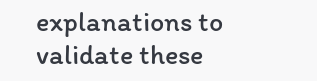explanations to validate these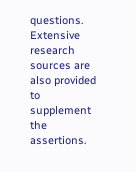questions. Extensive research sources are also provided to supplement the assertions.